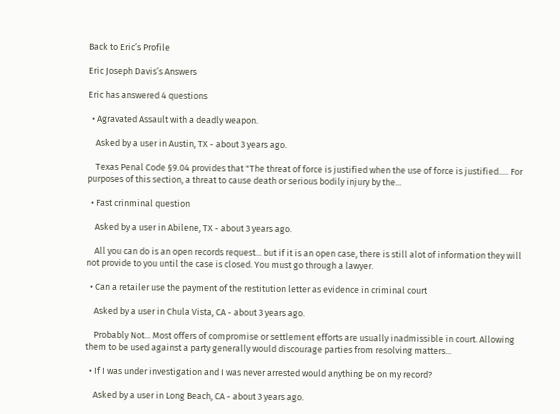Back to Eric’s Profile

Eric Joseph Davis’s Answers

Eric has answered 4 questions

  • Agravated Assault with a deadly weapon.

    Asked by a user in Austin, TX - about 3 years ago.

    Texas Penal Code §9.04 provides that "The threat of force is justified when the use of force is justified..... For purposes of this section, a threat to cause death or serious bodily injury by the...

  • Fast crinminal question

    Asked by a user in Abilene, TX - about 3 years ago.

    All you can do is an open records request... but if it is an open case, there is still alot of information they will not provide to you until the case is closed. You must go through a lawyer.

  • Can a retailer use the payment of the restitution letter as evidence in criminal court

    Asked by a user in Chula Vista, CA - about 3 years ago.

    Probably Not... Most offers of compromise or settlement efforts are usually inadmissible in court. Allowing them to be used against a party generally would discourage parties from resolving matters...

  • If I was under investigation and I was never arrested would anything be on my record?

    Asked by a user in Long Beach, CA - about 3 years ago.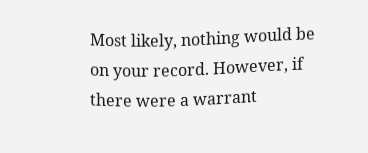Most likely, nothing would be on your record. However, if there were a warrant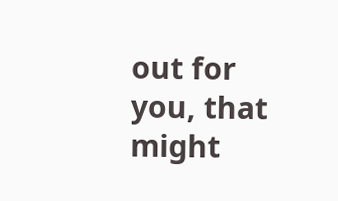out for you, that might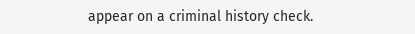appear on a criminal history check.